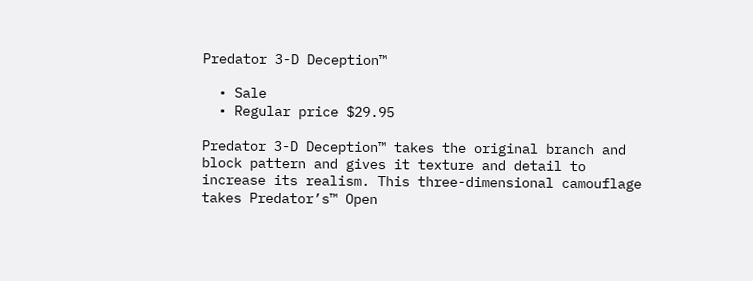Predator 3-D Deception™

  • Sale
  • Regular price $29.95

Predator 3-D Deception™ takes the original branch and block pattern and gives it texture and detail to increase its realism. This three-dimensional camouflage takes Predator’s™ Open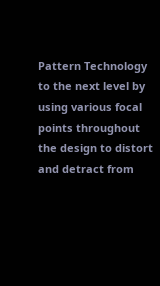Pattern Technology to the next level by using various focal points throughout the design to distort and detract from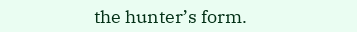the hunter’s form.